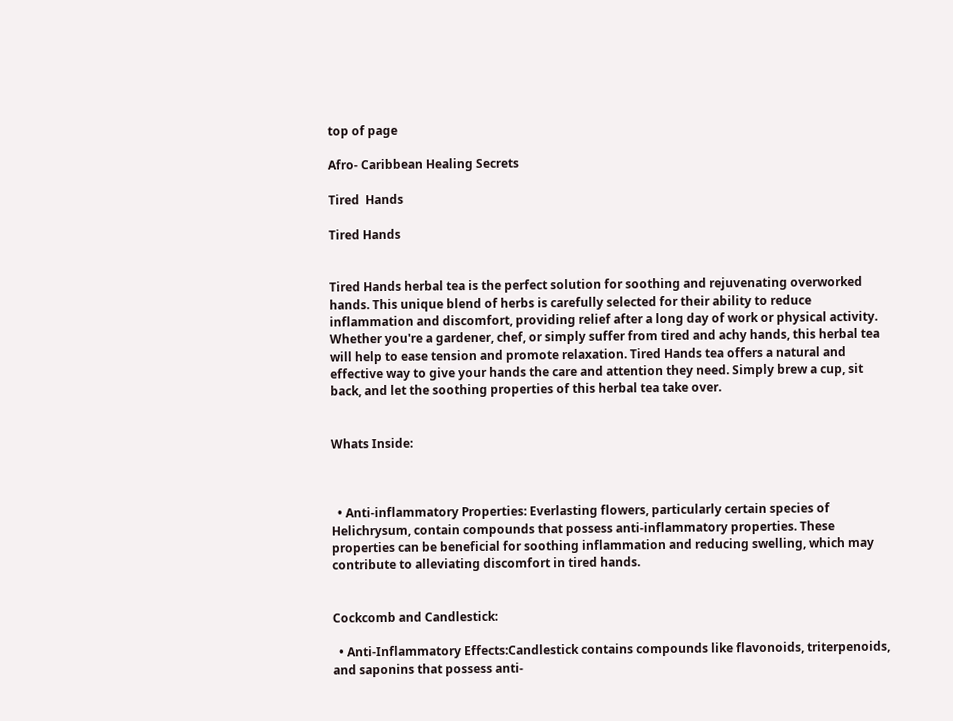top of page

Afro- Caribbean Healing Secrets

Tired  Hands

Tired Hands


Tired Hands herbal tea is the perfect solution for soothing and rejuvenating overworked hands. This unique blend of herbs is carefully selected for their ability to reduce inflammation and discomfort, providing relief after a long day of work or physical activity. Whether you're a gardener, chef, or simply suffer from tired and achy hands, this herbal tea will help to ease tension and promote relaxation. Tired Hands tea offers a natural and effective way to give your hands the care and attention they need. Simply brew a cup, sit back, and let the soothing properties of this herbal tea take over.


Whats Inside:



  • Anti-inflammatory Properties: Everlasting flowers, particularly certain species of Helichrysum, contain compounds that possess anti-inflammatory properties. These properties can be beneficial for soothing inflammation and reducing swelling, which may contribute to alleviating discomfort in tired hands.


Cockcomb and Candlestick:

  • Anti-Inflammatory Effects:Candlestick contains compounds like flavonoids, triterpenoids, and saponins that possess anti-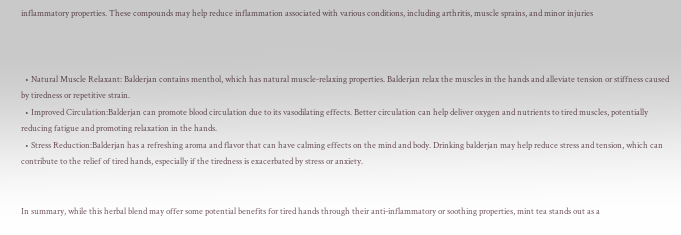inflammatory properties. These compounds may help reduce inflammation associated with various conditions, including arthritis, muscle sprains, and minor injuries



  • Natural Muscle Relaxant: Balderjan contains menthol, which has natural muscle-relaxing properties. Balderjan relax the muscles in the hands and alleviate tension or stiffness caused by tiredness or repetitive strain.
  • Improved Circulation:Balderjan can promote blood circulation due to its vasodilating effects. Better circulation can help deliver oxygen and nutrients to tired muscles, potentially reducing fatigue and promoting relaxation in the hands.
  • Stress Reduction:Balderjan has a refreshing aroma and flavor that can have calming effects on the mind and body. Drinking balderjan may help reduce stress and tension, which can contribute to the relief of tired hands, especially if the tiredness is exacerbated by stress or anxiety.


In summary, while this herbal blend may offer some potential benefits for tired hands through their anti-inflammatory or soothing properties, mint tea stands out as a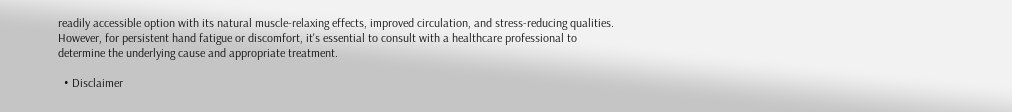readily accessible option with its natural muscle-relaxing effects, improved circulation, and stress-reducing qualities. However, for persistent hand fatigue or discomfort, it's essential to consult with a healthcare professional to determine the underlying cause and appropriate treatment.

  • Disclaimer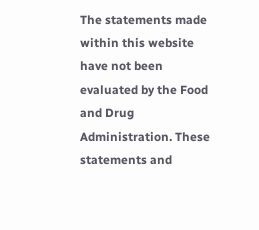The statements made within this website have not been evaluated by the Food and Drug Administration. These statements and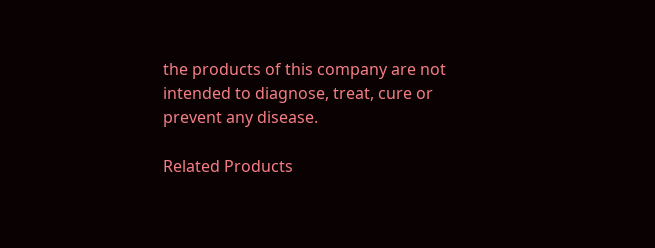the products of this company are not intended to diagnose, treat, cure or prevent any disease.

Related Products